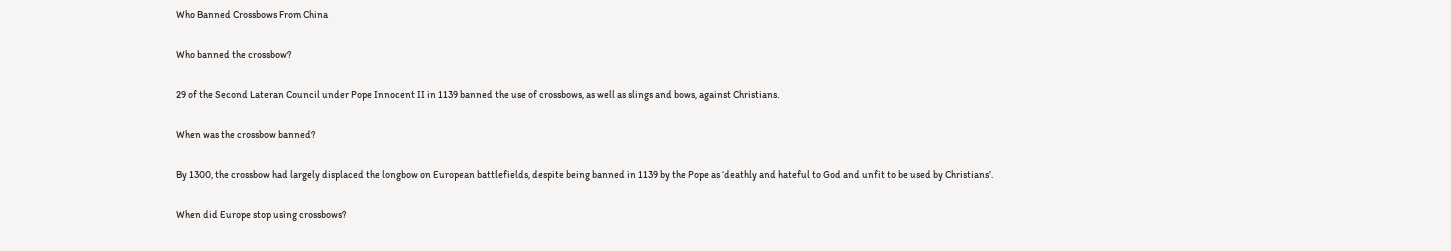Who Banned Crossbows From China

Who banned the crossbow?

29 of the Second Lateran Council under Pope Innocent II in 1139 banned the use of crossbows, as well as slings and bows, against Christians.

When was the crossbow banned?

By 1300, the crossbow had largely displaced the longbow on European battlefields, despite being banned in 1139 by the Pope as ‘deathly and hateful to God and unfit to be used by Christians’.

When did Europe stop using crossbows?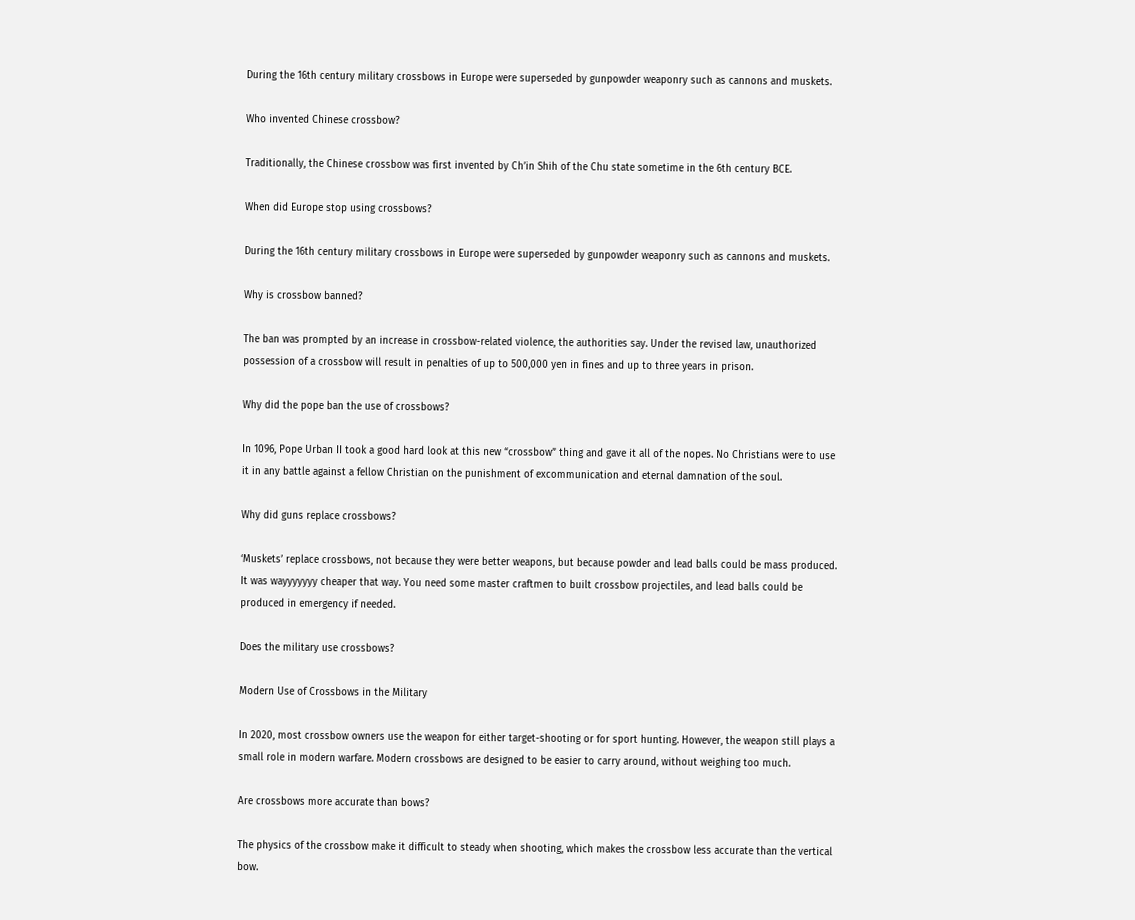During the 16th century military crossbows in Europe were superseded by gunpowder weaponry such as cannons and muskets.

Who invented Chinese crossbow?

Traditionally, the Chinese crossbow was first invented by Ch’in Shih of the Chu state sometime in the 6th century BCE.

When did Europe stop using crossbows?

During the 16th century military crossbows in Europe were superseded by gunpowder weaponry such as cannons and muskets.

Why is crossbow banned?

The ban was prompted by an increase in crossbow-related violence, the authorities say. Under the revised law, unauthorized possession of a crossbow will result in penalties of up to 500,000 yen in fines and up to three years in prison.

Why did the pope ban the use of crossbows?

In 1096, Pope Urban II took a good hard look at this new “crossbow” thing and gave it all of the nopes. No Christians were to use it in any battle against a fellow Christian on the punishment of excommunication and eternal damnation of the soul.

Why did guns replace crossbows?

‘Muskets’ replace crossbows, not because they were better weapons, but because powder and lead balls could be mass produced. It was wayyyyyyy cheaper that way. You need some master craftmen to built crossbow projectiles, and lead balls could be produced in emergency if needed.

Does the military use crossbows?

Modern Use of Crossbows in the Military

In 2020, most crossbow owners use the weapon for either target-shooting or for sport hunting. However, the weapon still plays a small role in modern warfare. Modern crossbows are designed to be easier to carry around, without weighing too much.

Are crossbows more accurate than bows?

The physics of the crossbow make it difficult to steady when shooting, which makes the crossbow less accurate than the vertical bow.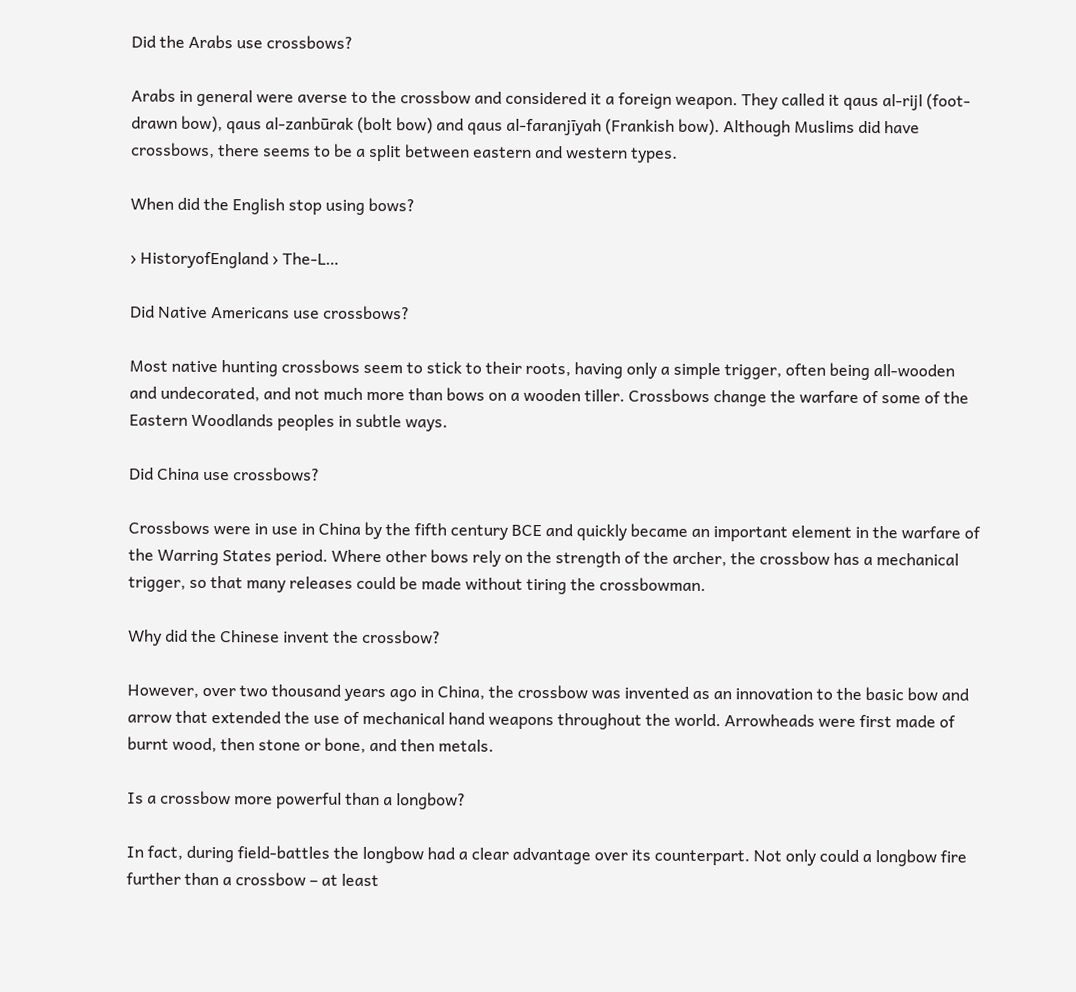Did the Arabs use crossbows?

Arabs in general were averse to the crossbow and considered it a foreign weapon. They called it qaus al-rijl (foot-drawn bow), qaus al-zanbūrak (bolt bow) and qaus al-faranjīyah (Frankish bow). Although Muslims did have crossbows, there seems to be a split between eastern and western types.

When did the English stop using bows?

› HistoryofEngland › The-L…

Did Native Americans use crossbows?

Most native hunting crossbows seem to stick to their roots, having only a simple trigger, often being all-wooden and undecorated, and not much more than bows on a wooden tiller. Crossbows change the warfare of some of the Eastern Woodlands peoples in subtle ways.

Did China use crossbows?

Crossbows were in use in China by the fifth century BCE and quickly became an important element in the warfare of the Warring States period. Where other bows rely on the strength of the archer, the crossbow has a mechanical trigger, so that many releases could be made without tiring the crossbowman.

Why did the Chinese invent the crossbow?

However, over two thousand years ago in China, the crossbow was invented as an innovation to the basic bow and arrow that extended the use of mechanical hand weapons throughout the world. Arrowheads were first made of burnt wood, then stone or bone, and then metals.

Is a crossbow more powerful than a longbow?

In fact, during field-battles the longbow had a clear advantage over its counterpart. Not only could a longbow fire further than a crossbow – at least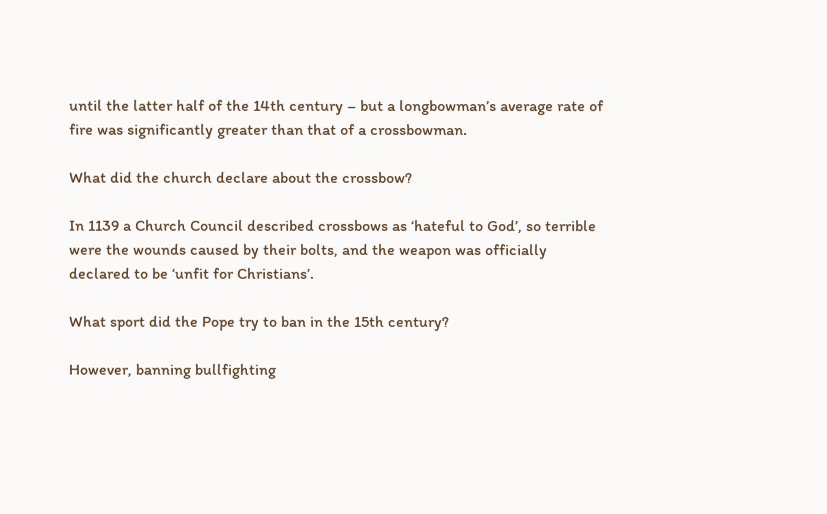until the latter half of the 14th century – but a longbowman’s average rate of fire was significantly greater than that of a crossbowman.

What did the church declare about the crossbow?

In 1139 a Church Council described crossbows as ‘hateful to God’, so terrible were the wounds caused by their bolts, and the weapon was officially declared to be ‘unfit for Christians’.

What sport did the Pope try to ban in the 15th century?

However, banning bullfighting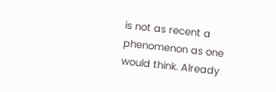is not as recent a phenomenon as one would think. Already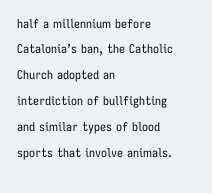half a millennium before Catalonia’s ban, the Catholic Church adopted an interdiction of bullfighting and similar types of blood sports that involve animals.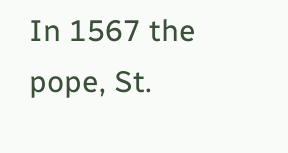In 1567 the pope, St.